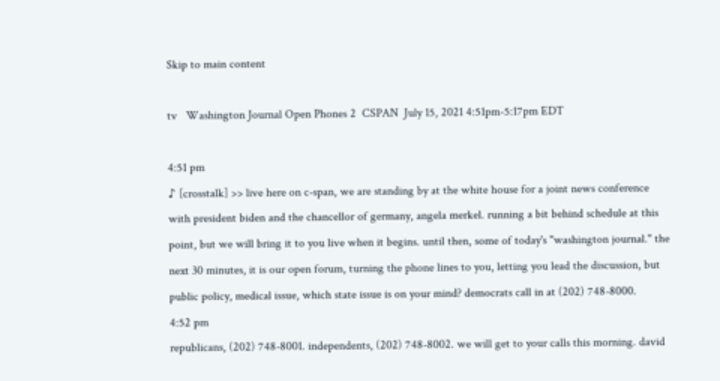Skip to main content

tv   Washington Journal Open Phones 2  CSPAN  July 15, 2021 4:51pm-5:17pm EDT

4:51 pm
♪ [crosstalk] >> live here on c-span, we are standing by at the white house for a joint news conference with president biden and the chancellor of germany, angela merkel. running a bit behind schedule at this point, but we will bring it to you live when it begins. until then, some of today's "washington journal." the next 30 minutes, it is our open forum, turning the phone lines to you, letting you lead the discussion, but public policy, medical issue, which state issue is on your mind? democrats call in at (202) 748-8000.
4:52 pm
republicans, (202) 748-8001. independents, (202) 748-8002. we will get to your calls this morning. david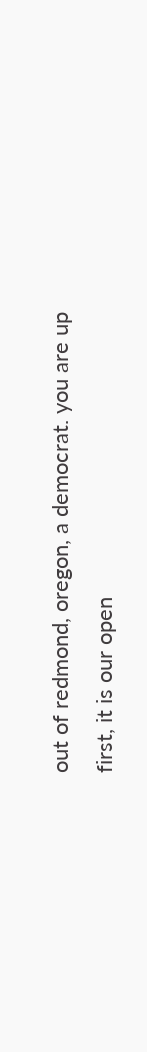out of redmond, oregon, a democrat. you are up first, it is our open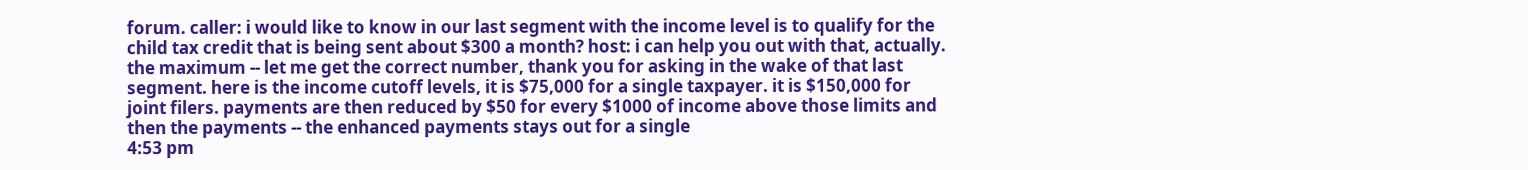forum. caller: i would like to know in our last segment with the income level is to qualify for the child tax credit that is being sent about $300 a month? host: i can help you out with that, actually. the maximum -- let me get the correct number, thank you for asking in the wake of that last segment. here is the income cutoff levels, it is $75,000 for a single taxpayer. it is $150,000 for joint filers. payments are then reduced by $50 for every $1000 of income above those limits and then the payments -- the enhanced payments stays out for a single
4:53 pm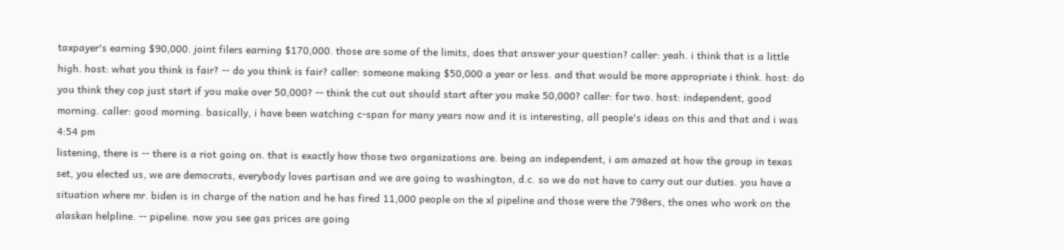taxpayer's earning $90,000. joint filers earning $170,000. those are some of the limits, does that answer your question? caller: yeah. i think that is a little high. host: what you think is fair? -- do you think is fair? caller: someone making $50,000 a year or less. and that would be more appropriate i think. host: do you think they cop just start if you make over 50,000? -- think the cut out should start after you make 50,000? caller: for two. host: independent, good morning. caller: good morning. basically, i have been watching c-span for many years now and it is interesting, all people's ideas on this and that and i was
4:54 pm
listening, there is -- there is a riot going on. that is exactly how those two organizations are. being an independent, i am amazed at how the group in texas set, you elected us, we are democrats, everybody loves partisan and we are going to washington, d.c. so we do not have to carry out our duties. you have a situation where mr. biden is in charge of the nation and he has fired 11,000 people on the xl pipeline and those were the 798ers, the ones who work on the alaskan helpline. -- pipeline. now you see gas prices are going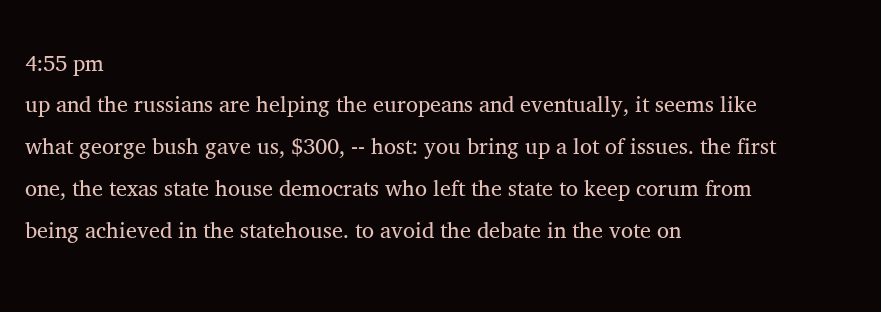4:55 pm
up and the russians are helping the europeans and eventually, it seems like what george bush gave us, $300, -- host: you bring up a lot of issues. the first one, the texas state house democrats who left the state to keep corum from being achieved in the statehouse. to avoid the debate in the vote on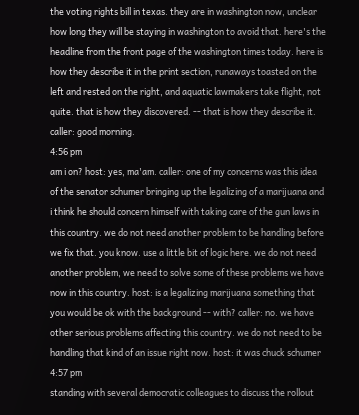the voting rights bill in texas. they are in washington now, unclear how long they will be staying in washington to avoid that. here's the headline from the front page of the washington times today. here is how they describe it in the print section, runaways toasted on the left and rested on the right, and aquatic lawmakers take flight, not quite. that is how they discovered. -- that is how they describe it. caller: good morning.
4:56 pm
am i on? host: yes, ma'am. caller: one of my concerns was this idea of the senator schumer bringing up the legalizing of a marijuana and i think he should concern himself with taking care of the gun laws in this country. we do not need another problem to be handling before we fix that. you know. use a little bit of logic here. we do not need another problem, we need to solve some of these problems we have now in this country. host: is a legalizing marijuana something that you would be ok with the background -- with? caller: no. we have other serious problems affecting this country. we do not need to be handling that kind of an issue right now. host: it was chuck schumer
4:57 pm
standing with several democratic colleagues to discuss the rollout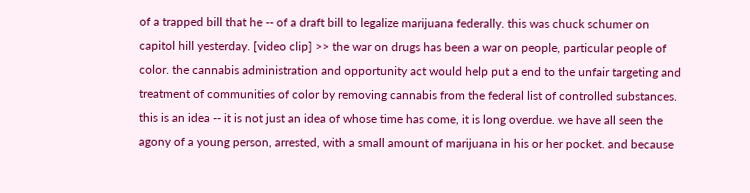of a trapped bill that he -- of a draft bill to legalize marijuana federally. this was chuck schumer on capitol hill yesterday. [video clip] >> the war on drugs has been a war on people, particular people of color. the cannabis administration and opportunity act would help put a end to the unfair targeting and treatment of communities of color by removing cannabis from the federal list of controlled substances. this is an idea -- it is not just an idea of whose time has come, it is long overdue. we have all seen the agony of a young person, arrested, with a small amount of marijuana in his or her pocket. and because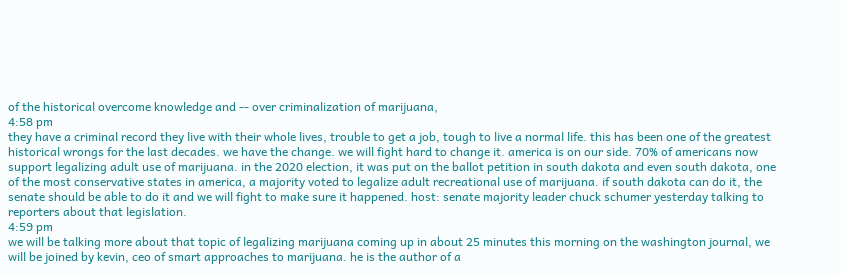of the historical overcome knowledge and -- over criminalization of marijuana,
4:58 pm
they have a criminal record they live with their whole lives, trouble to get a job, tough to live a normal life. this has been one of the greatest historical wrongs for the last decades. we have the change. we will fight hard to change it. america is on our side. 70% of americans now support legalizing adult use of marijuana. in the 2020 election, it was put on the ballot petition in south dakota and even south dakota, one of the most conservative states in america, a majority voted to legalize adult recreational use of marijuana. if south dakota can do it, the senate should be able to do it and we will fight to make sure it happened. host: senate majority leader chuck schumer yesterday talking to reporters about that legislation.
4:59 pm
we will be talking more about that topic of legalizing marijuana coming up in about 25 minutes this morning on the washington journal, we will be joined by kevin, ceo of smart approaches to marijuana. he is the author of a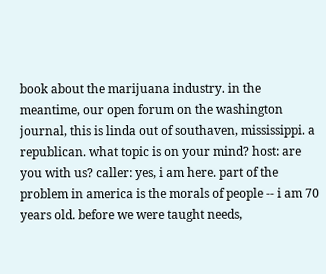book about the marijuana industry. in the meantime, our open forum on the washington journal, this is linda out of southaven, mississippi. a republican. what topic is on your mind? host: are you with us? caller: yes, i am here. part of the problem in america is the morals of people -- i am 70 years old. before we were taught needs,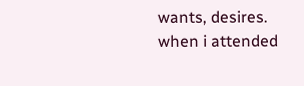wants, desires. when i attended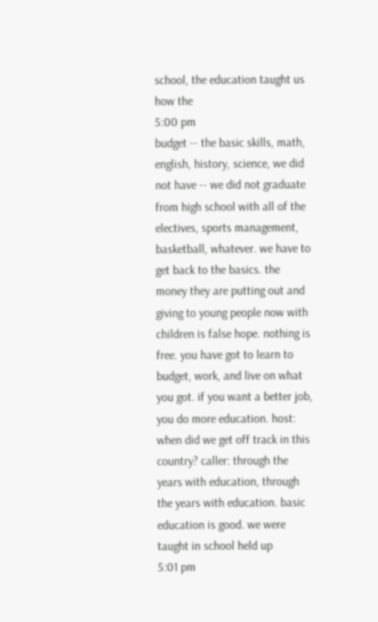school, the education taught us how the
5:00 pm
budget -- the basic skills, math, english, history, science, we did not have -- we did not graduate from high school with all of the electives, sports management, basketball, whatever. we have to get back to the basics. the money they are putting out and giving to young people now with children is false hope. nothing is free. you have got to learn to budget, work, and live on what you got. if you want a better job, you do more education. host: when did we get off track in this country? caller: through the years with education, through the years with education. basic education is good. we were taught in school held up
5:01 pm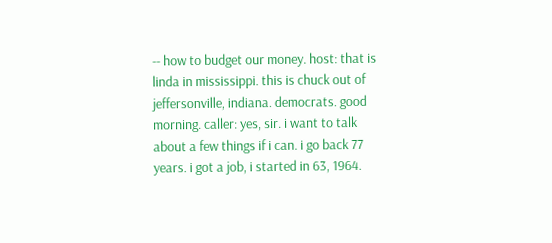-- how to budget our money. host: that is linda in mississippi. this is chuck out of jeffersonville, indiana. democrats. good morning. caller: yes, sir. i want to talk about a few things if i can. i go back 77 years. i got a job, i started in 63, 1964.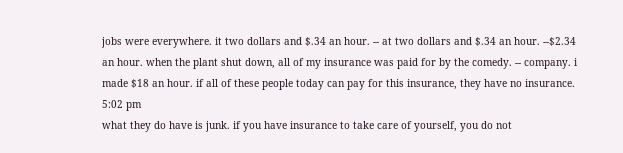jobs were everywhere. it two dollars and $.34 an hour. -- at two dollars and $.34 an hour. --$2.34 an hour. when the plant shut down, all of my insurance was paid for by the comedy. -- company. i made $18 an hour. if all of these people today can pay for this insurance, they have no insurance.
5:02 pm
what they do have is junk. if you have insurance to take care of yourself, you do not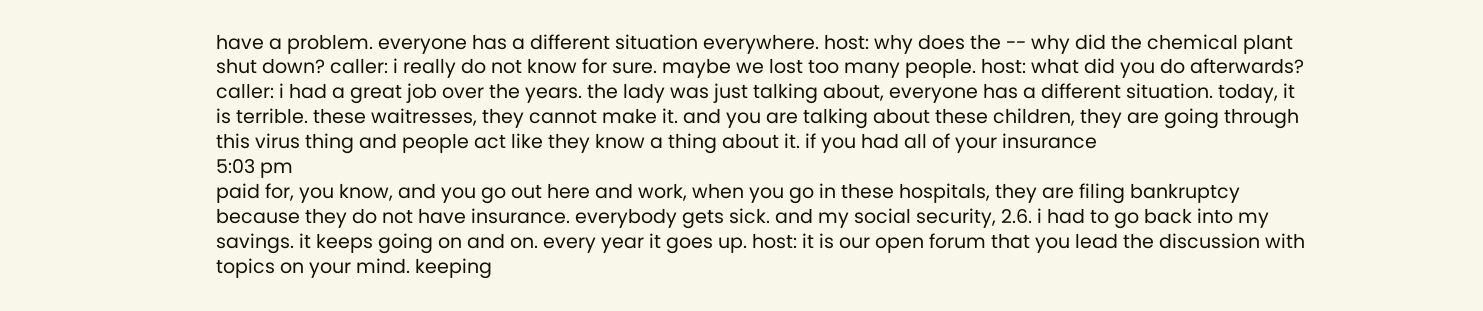have a problem. everyone has a different situation everywhere. host: why does the -- why did the chemical plant shut down? caller: i really do not know for sure. maybe we lost too many people. host: what did you do afterwards? caller: i had a great job over the years. the lady was just talking about, everyone has a different situation. today, it is terrible. these waitresses, they cannot make it. and you are talking about these children, they are going through this virus thing and people act like they know a thing about it. if you had all of your insurance
5:03 pm
paid for, you know, and you go out here and work, when you go in these hospitals, they are filing bankruptcy because they do not have insurance. everybody gets sick. and my social security, 2.6. i had to go back into my savings. it keeps going on and on. every year it goes up. host: it is our open forum that you lead the discussion with topics on your mind. keeping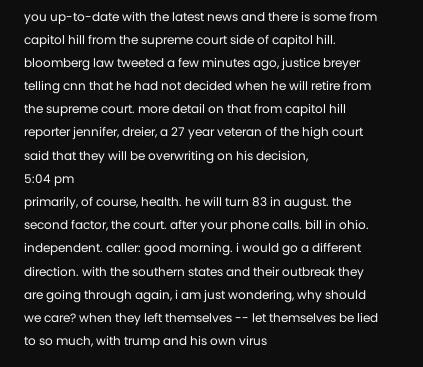you up-to-date with the latest news and there is some from capitol hill from the supreme court side of capitol hill. bloomberg law tweeted a few minutes ago, justice breyer telling cnn that he had not decided when he will retire from the supreme court. more detail on that from capitol hill reporter jennifer, dreier, a 27 year veteran of the high court said that they will be overwriting on his decision,
5:04 pm
primarily, of course, health. he will turn 83 in august. the second factor, the court. after your phone calls. bill in ohio. independent. caller: good morning. i would go a different direction. with the southern states and their outbreak they are going through again, i am just wondering, why should we care? when they left themselves -- let themselves be lied to so much, with trump and his own virus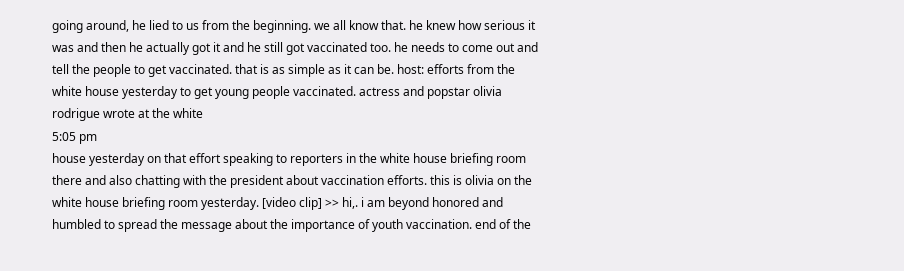going around, he lied to us from the beginning. we all know that. he knew how serious it was and then he actually got it and he still got vaccinated too. he needs to come out and tell the people to get vaccinated. that is as simple as it can be. host: efforts from the white house yesterday to get young people vaccinated. actress and popstar olivia rodrigue wrote at the white
5:05 pm
house yesterday on that effort speaking to reporters in the white house briefing room there and also chatting with the president about vaccination efforts. this is olivia on the white house briefing room yesterday. [video clip] >> hi,. i am beyond honored and humbled to spread the message about the importance of youth vaccination. end of the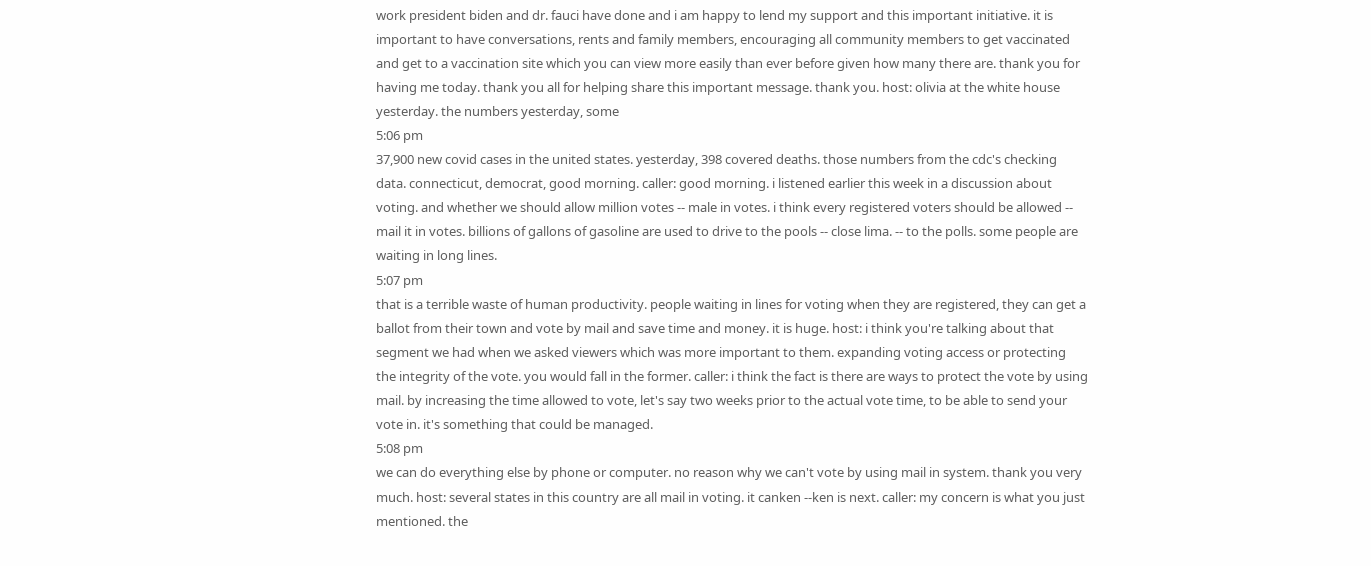work president biden and dr. fauci have done and i am happy to lend my support and this important initiative. it is important to have conversations, rents and family members, encouraging all community members to get vaccinated and get to a vaccination site which you can view more easily than ever before given how many there are. thank you for having me today. thank you all for helping share this important message. thank you. host: olivia at the white house yesterday. the numbers yesterday, some
5:06 pm
37,900 new covid cases in the united states. yesterday, 398 covered deaths. those numbers from the cdc's checking data. connecticut, democrat, good morning. caller: good morning. i listened earlier this week in a discussion about voting. and whether we should allow million votes -- male in votes. i think every registered voters should be allowed -- mail it in votes. billions of gallons of gasoline are used to drive to the pools -- close lima. -- to the polls. some people are waiting in long lines.
5:07 pm
that is a terrible waste of human productivity. people waiting in lines for voting when they are registered, they can get a ballot from their town and vote by mail and save time and money. it is huge. host: i think you're talking about that segment we had when we asked viewers which was more important to them. expanding voting access or protecting the integrity of the vote. you would fall in the former. caller: i think the fact is there are ways to protect the vote by using mail. by increasing the time allowed to vote, let's say two weeks prior to the actual vote time, to be able to send your vote in. it's something that could be managed.
5:08 pm
we can do everything else by phone or computer. no reason why we can't vote by using mail in system. thank you very much. host: several states in this country are all mail in voting. it canken --ken is next. caller: my concern is what you just mentioned. the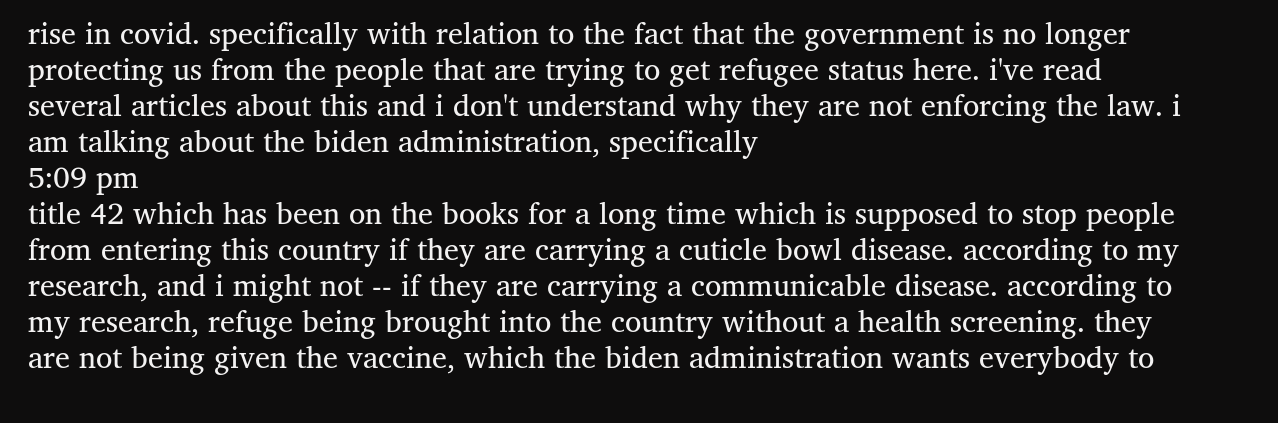rise in covid. specifically with relation to the fact that the government is no longer protecting us from the people that are trying to get refugee status here. i've read several articles about this and i don't understand why they are not enforcing the law. i am talking about the biden administration, specifically
5:09 pm
title 42 which has been on the books for a long time which is supposed to stop people from entering this country if they are carrying a cuticle bowl disease. according to my research, and i might not -- if they are carrying a communicable disease. according to my research, refuge being brought into the country without a health screening. they are not being given the vaccine, which the biden administration wants everybody to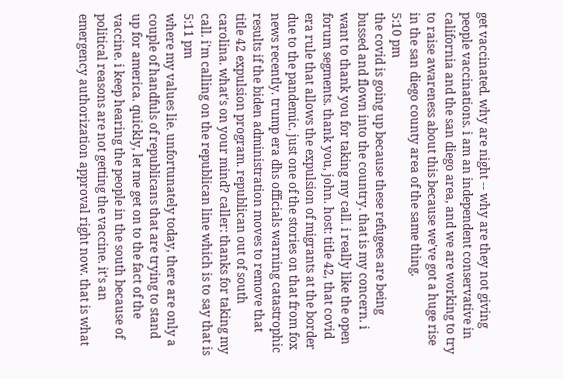get vaccinated. why are night -- why are they not giving people vaccinations. i am an independent conservative in california and the san diego area, and we are working to try to raise awareness about this because we've got a huge rise in the san diego county area of the same thing.
5:10 pm
the covid is going up because these refugees are being bussed and flown into the country. that is my concern. i want to thank you for taking my call. i really like the open forum segments. thank you, john. host: title 42, that covid era rule that allows the expulsion of migrants at the border due to the pandemic. just one of the stories on that from fox news recently. trump era dhs officials warning catastrophic results if the biden administration moves to remove that title 42 expulsion program. republican out of south carolina. what's on your mind? caller: thanks for taking my call. i'm calling on the republican line which is to say that is
5:11 pm
where my values lie. unfortunately today, there are only a couple of handfuls of republicans that are trying to stand up for america. quickly, let me get on to the fact of the vaccine. i keep hearing the people in the south because of political reasons are not getting the vaccine. it's an emergency authorization approval right now. that is what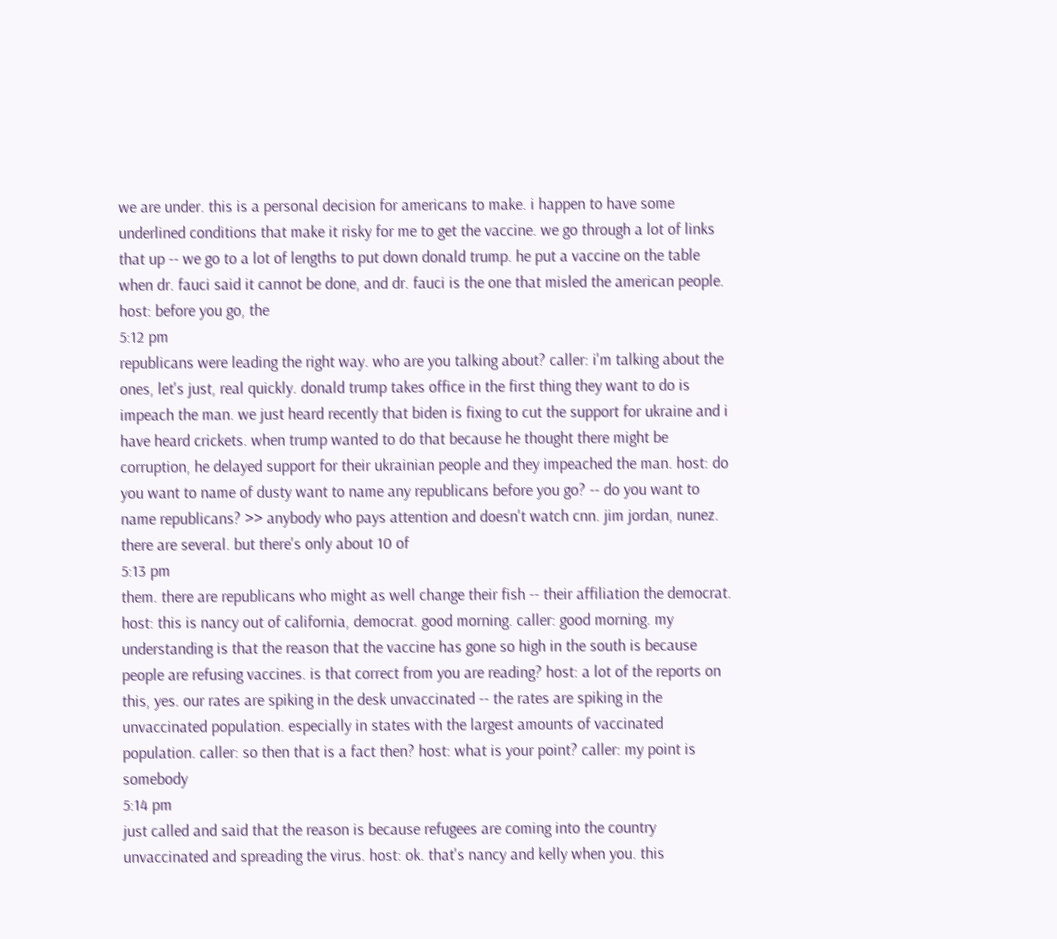we are under. this is a personal decision for americans to make. i happen to have some underlined conditions that make it risky for me to get the vaccine. we go through a lot of links that up -- we go to a lot of lengths to put down donald trump. he put a vaccine on the table when dr. fauci said it cannot be done, and dr. fauci is the one that misled the american people. host: before you go, the
5:12 pm
republicans were leading the right way. who are you talking about? caller: i'm talking about the ones, let's just, real quickly. donald trump takes office in the first thing they want to do is impeach the man. we just heard recently that biden is fixing to cut the support for ukraine and i have heard crickets. when trump wanted to do that because he thought there might be corruption, he delayed support for their ukrainian people and they impeached the man. host: do you want to name of dusty want to name any republicans before you go? -- do you want to name republicans? >> anybody who pays attention and doesn't watch cnn. jim jordan, nunez. there are several. but there's only about 10 of
5:13 pm
them. there are republicans who might as well change their fish -- their affiliation the democrat. host: this is nancy out of california, democrat. good morning. caller: good morning. my understanding is that the reason that the vaccine has gone so high in the south is because people are refusing vaccines. is that correct from you are reading? host: a lot of the reports on this, yes. our rates are spiking in the desk unvaccinated -- the rates are spiking in the unvaccinated population. especially in states with the largest amounts of vaccinated population. caller: so then that is a fact then? host: what is your point? caller: my point is somebody
5:14 pm
just called and said that the reason is because refugees are coming into the country unvaccinated and spreading the virus. host: ok. that's nancy and kelly when you. this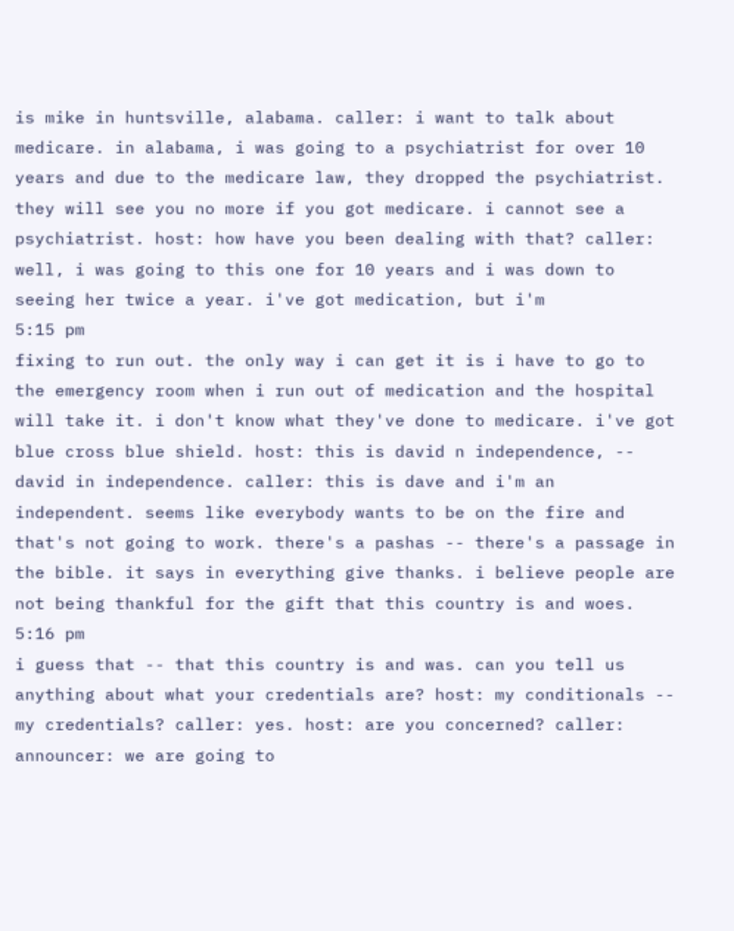is mike in huntsville, alabama. caller: i want to talk about medicare. in alabama, i was going to a psychiatrist for over 10 years and due to the medicare law, they dropped the psychiatrist. they will see you no more if you got medicare. i cannot see a psychiatrist. host: how have you been dealing with that? caller: well, i was going to this one for 10 years and i was down to seeing her twice a year. i've got medication, but i'm
5:15 pm
fixing to run out. the only way i can get it is i have to go to the emergency room when i run out of medication and the hospital will take it. i don't know what they've done to medicare. i've got blue cross blue shield. host: this is david n independence, -- david in independence. caller: this is dave and i'm an independent. seems like everybody wants to be on the fire and that's not going to work. there's a pashas -- there's a passage in the bible. it says in everything give thanks. i believe people are not being thankful for the gift that this country is and woes.
5:16 pm
i guess that -- that this country is and was. can you tell us anything about what your credentials are? host: my conditionals -- my credentials? caller: yes. host: are you concerned? caller: announcer: we are going to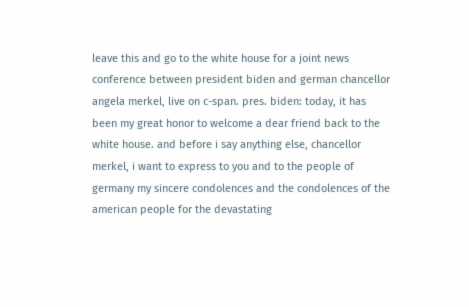leave this and go to the white house for a joint news conference between president biden and german chancellor angela merkel, live on c-span. pres. biden: today, it has been my great honor to welcome a dear friend back to the white house. and before i say anything else, chancellor merkel, i want to express to you and to the people of germany my sincere condolences and the condolences of the american people for the devastating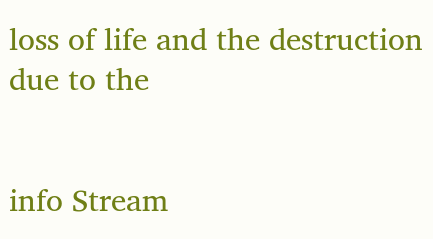loss of life and the destruction due to the


info Stream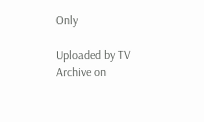Only

Uploaded by TV Archive on